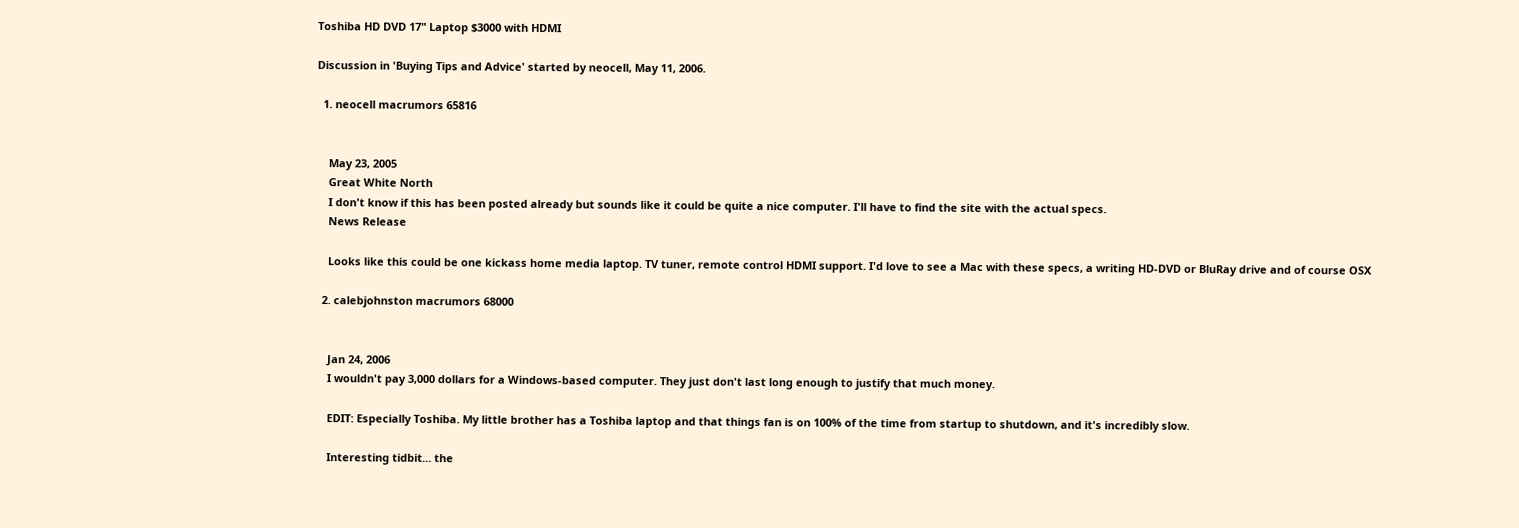Toshiba HD DVD 17" Laptop $3000 with HDMI

Discussion in 'Buying Tips and Advice' started by neocell, May 11, 2006.

  1. neocell macrumors 65816


    May 23, 2005
    Great White North
    I don't know if this has been posted already but sounds like it could be quite a nice computer. I'll have to find the site with the actual specs.
    News Release

    Looks like this could be one kickass home media laptop. TV tuner, remote control HDMI support. I'd love to see a Mac with these specs, a writing HD-DVD or BluRay drive and of course OSX

  2. calebjohnston macrumors 68000


    Jan 24, 2006
    I wouldn't pay 3,000 dollars for a Windows-based computer. They just don't last long enough to justify that much money.

    EDIT: Especially Toshiba. My little brother has a Toshiba laptop and that things fan is on 100% of the time from startup to shutdown, and it's incredibly slow.

    Interesting tidbit... the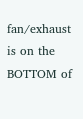fan/exhaust is on the BOTTOM of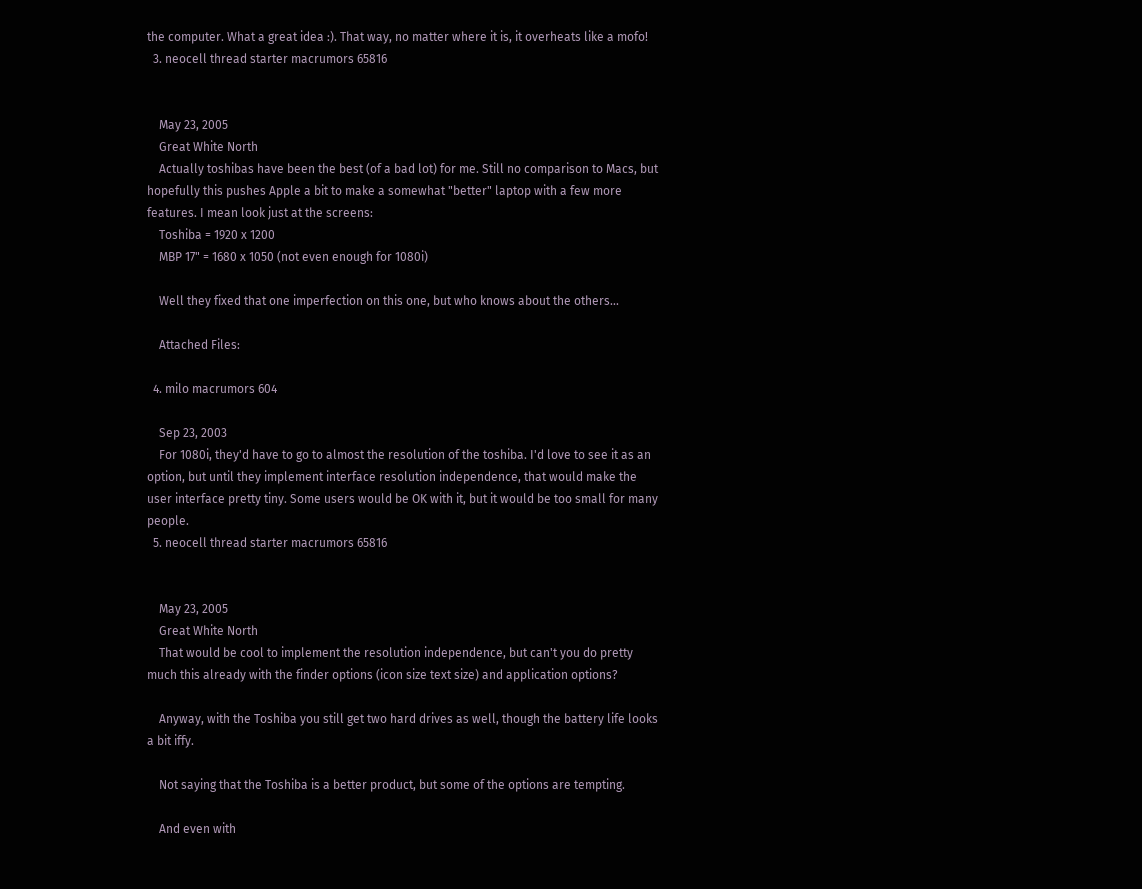the computer. What a great idea :). That way, no matter where it is, it overheats like a mofo!
  3. neocell thread starter macrumors 65816


    May 23, 2005
    Great White North
    Actually toshibas have been the best (of a bad lot) for me. Still no comparison to Macs, but hopefully this pushes Apple a bit to make a somewhat "better" laptop with a few more features. I mean look just at the screens:
    Toshiba = 1920 x 1200
    MBP 17" = 1680 x 1050 (not even enough for 1080i)

    Well they fixed that one imperfection on this one, but who knows about the others...

    Attached Files:

  4. milo macrumors 604

    Sep 23, 2003
    For 1080i, they'd have to go to almost the resolution of the toshiba. I'd love to see it as an option, but until they implement interface resolution independence, that would make the user interface pretty tiny. Some users would be OK with it, but it would be too small for many people.
  5. neocell thread starter macrumors 65816


    May 23, 2005
    Great White North
    That would be cool to implement the resolution independence, but can't you do pretty much this already with the finder options (icon size text size) and application options?

    Anyway, with the Toshiba you still get two hard drives as well, though the battery life looks a bit iffy.

    Not saying that the Toshiba is a better product, but some of the options are tempting.

    And even with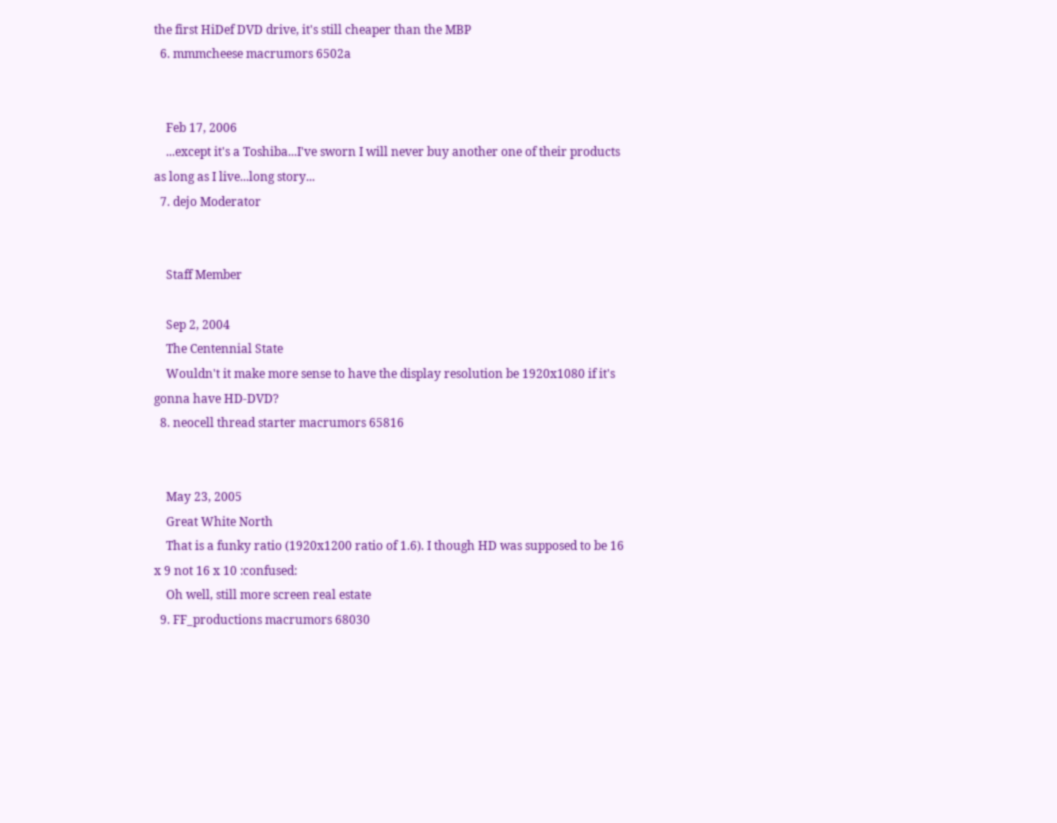the first HiDef DVD drive, it's still cheaper than the MBP
  6. mmmcheese macrumors 6502a


    Feb 17, 2006
    ...except it's a Toshiba...I've sworn I will never buy another one of their products as long as I live...long story...
  7. dejo Moderator


    Staff Member

    Sep 2, 2004
    The Centennial State
    Wouldn't it make more sense to have the display resolution be 1920x1080 if it's gonna have HD-DVD?
  8. neocell thread starter macrumors 65816


    May 23, 2005
    Great White North
    That is a funky ratio (1920x1200 ratio of 1.6). I though HD was supposed to be 16 x 9 not 16 x 10 :confused:
    Oh well, still more screen real estate
  9. FF_productions macrumors 68030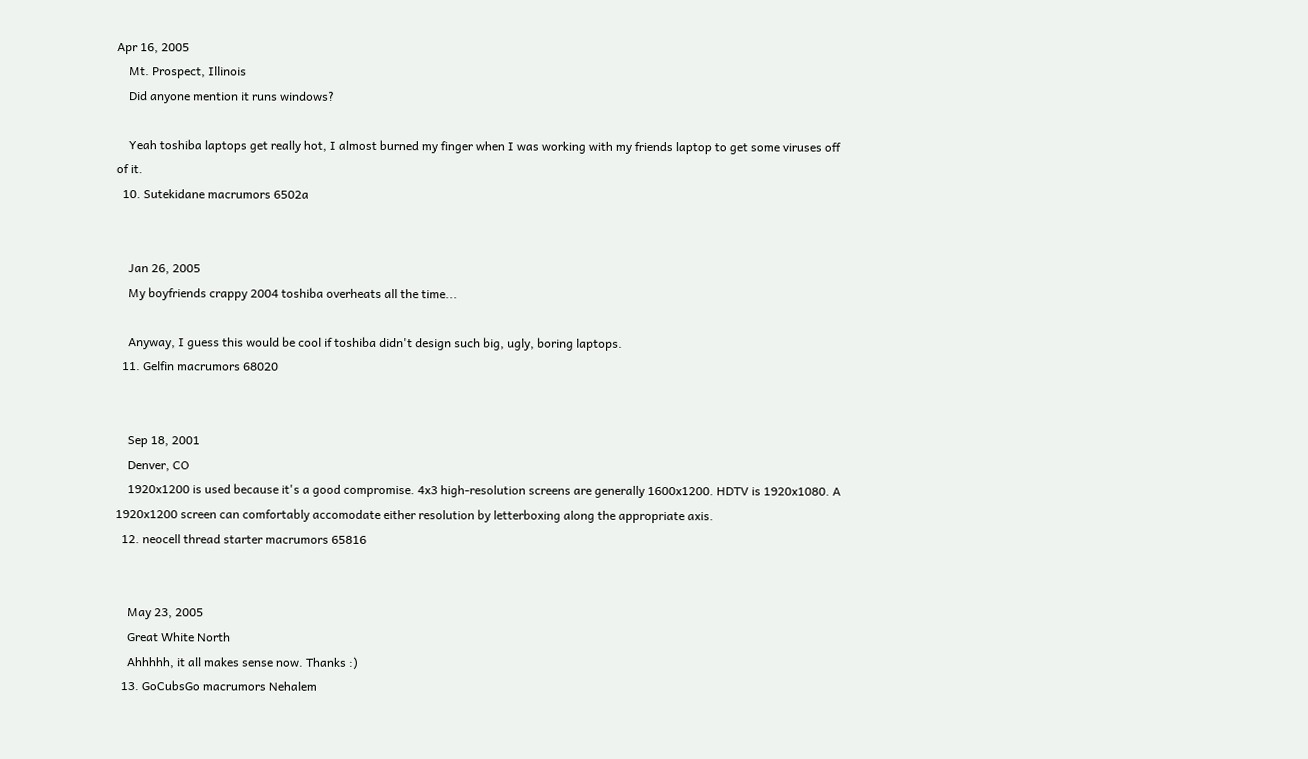Apr 16, 2005
    Mt. Prospect, Illinois
    Did anyone mention it runs windows?

    Yeah toshiba laptops get really hot, I almost burned my finger when I was working with my friends laptop to get some viruses off of it.
  10. Sutekidane macrumors 6502a


    Jan 26, 2005
    My boyfriends crappy 2004 toshiba overheats all the time...

    Anyway, I guess this would be cool if toshiba didn't design such big, ugly, boring laptops.
  11. Gelfin macrumors 68020


    Sep 18, 2001
    Denver, CO
    1920x1200 is used because it's a good compromise. 4x3 high-resolution screens are generally 1600x1200. HDTV is 1920x1080. A 1920x1200 screen can comfortably accomodate either resolution by letterboxing along the appropriate axis.
  12. neocell thread starter macrumors 65816


    May 23, 2005
    Great White North
    Ahhhhh, it all makes sense now. Thanks :)
  13. GoCubsGo macrumors Nehalem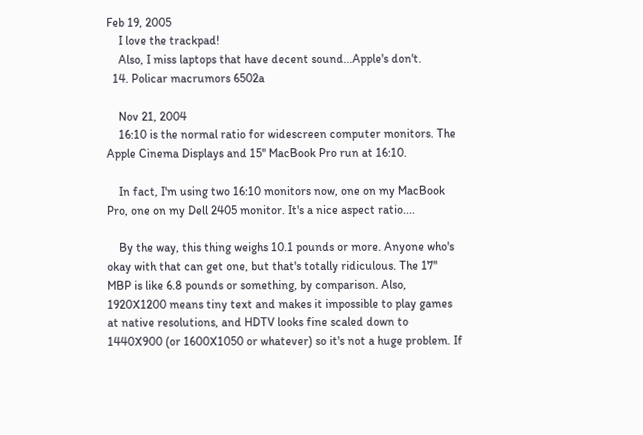Feb 19, 2005
    I love the trackpad!
    Also, I miss laptops that have decent sound...Apple's don't.
  14. Policar macrumors 6502a

    Nov 21, 2004
    16:10 is the normal ratio for widescreen computer monitors. The Apple Cinema Displays and 15'' MacBook Pro run at 16:10.

    In fact, I'm using two 16:10 monitors now, one on my MacBook Pro, one on my Dell 2405 monitor. It's a nice aspect ratio....

    By the way, this thing weighs 10.1 pounds or more. Anyone who's okay with that can get one, but that's totally ridiculous. The 17'' MBP is like 6.8 pounds or something, by comparison. Also, 1920X1200 means tiny text and makes it impossible to play games at native resolutions, and HDTV looks fine scaled down to 1440X900 (or 1600X1050 or whatever) so it's not a huge problem. If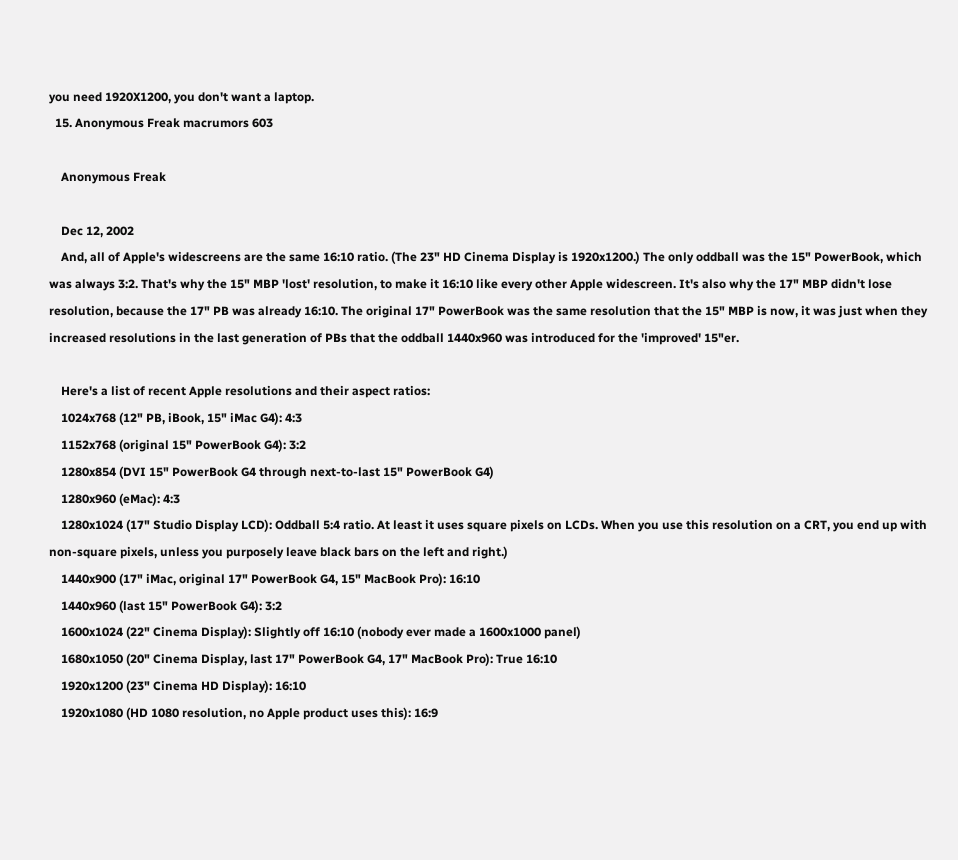you need 1920X1200, you don't want a laptop.
  15. Anonymous Freak macrumors 603

    Anonymous Freak

    Dec 12, 2002
    And, all of Apple's widescreens are the same 16:10 ratio. (The 23" HD Cinema Display is 1920x1200.) The only oddball was the 15" PowerBook, which was always 3:2. That's why the 15" MBP 'lost' resolution, to make it 16:10 like every other Apple widescreen. It's also why the 17" MBP didn't lose resolution, because the 17" PB was already 16:10. The original 17" PowerBook was the same resolution that the 15" MBP is now, it was just when they increased resolutions in the last generation of PBs that the oddball 1440x960 was introduced for the 'improved' 15"er.

    Here's a list of recent Apple resolutions and their aspect ratios:
    1024x768 (12" PB, iBook, 15" iMac G4): 4:3
    1152x768 (original 15" PowerBook G4): 3:2
    1280x854 (DVI 15" PowerBook G4 through next-to-last 15" PowerBook G4)
    1280x960 (eMac): 4:3
    1280x1024 (17" Studio Display LCD): Oddball 5:4 ratio. At least it uses square pixels on LCDs. When you use this resolution on a CRT, you end up with non-square pixels, unless you purposely leave black bars on the left and right.)
    1440x900 (17" iMac, original 17" PowerBook G4, 15" MacBook Pro): 16:10
    1440x960 (last 15" PowerBook G4): 3:2
    1600x1024 (22" Cinema Display): Slightly off 16:10 (nobody ever made a 1600x1000 panel)
    1680x1050 (20" Cinema Display, last 17" PowerBook G4, 17" MacBook Pro): True 16:10
    1920x1200 (23" Cinema HD Display): 16:10
    1920x1080 (HD 1080 resolution, no Apple product uses this): 16:9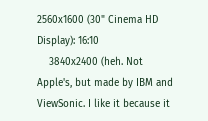2560x1600 (30" Cinema HD Display): 16:10
    3840x2400 (heh. Not Apple's, but made by IBM and ViewSonic. I like it because it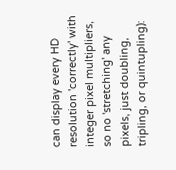can display every HD resolution 'correctly' with integer pixel multipliers, so no 'stretching' any pixels, just doubling, tripling, or quintupling):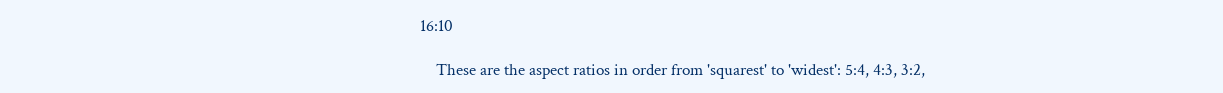16:10

    These are the aspect ratios in order from 'squarest' to 'widest': 5:4, 4:3, 3:2,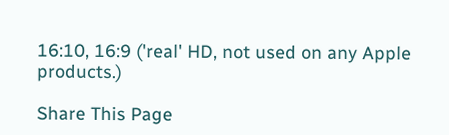16:10, 16:9 ('real' HD, not used on any Apple products.)

Share This Page